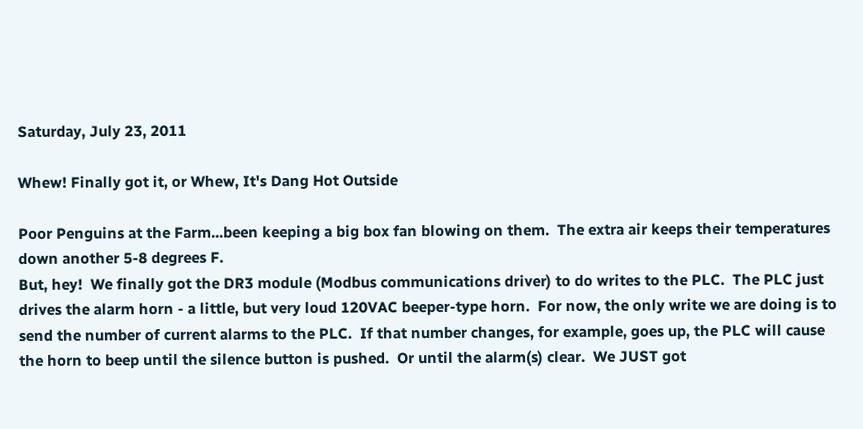Saturday, July 23, 2011

Whew! Finally got it, or Whew, It's Dang Hot Outside

Poor Penguins at the Farm...been keeping a big box fan blowing on them.  The extra air keeps their temperatures down another 5-8 degrees F.
But, hey!  We finally got the DR3 module (Modbus communications driver) to do writes to the PLC.  The PLC just drives the alarm horn - a little, but very loud 120VAC beeper-type horn.  For now, the only write we are doing is to send the number of current alarms to the PLC.  If that number changes, for example, goes up, the PLC will cause the horn to beep until the silence button is pushed.  Or until the alarm(s) clear.  We JUST got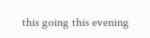this going this evening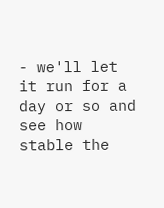- we'll let it run for a day or so and see how stable the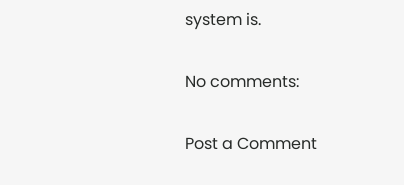system is.

No comments:

Post a Comment